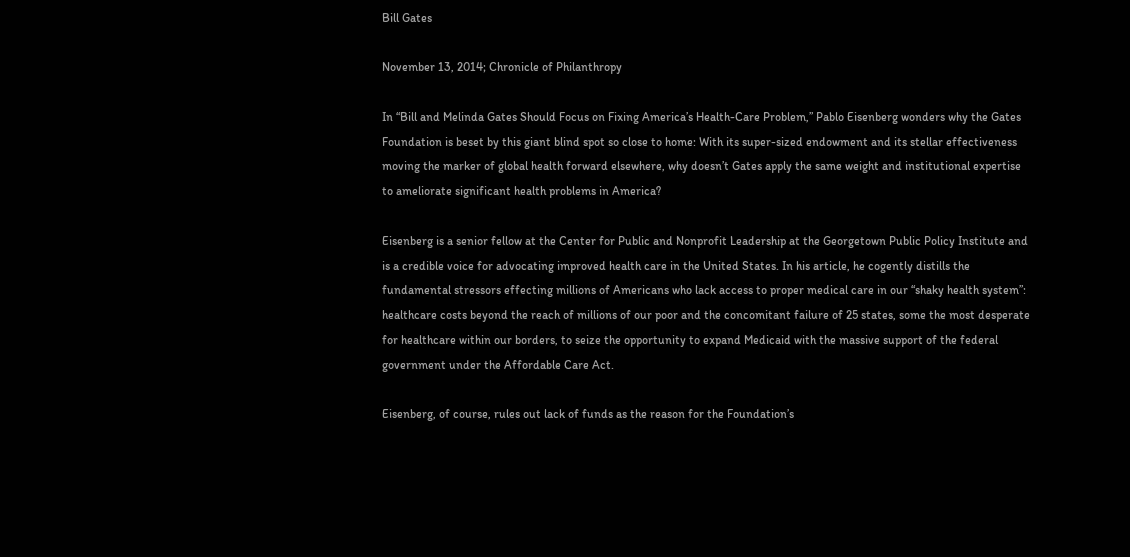Bill Gates

November 13, 2014; Chronicle of Philanthropy

In “Bill and Melinda Gates Should Focus on Fixing America’s Health-Care Problem,” Pablo Eisenberg wonders why the Gates Foundation is beset by this giant blind spot so close to home: With its super-sized endowment and its stellar effectiveness moving the marker of global health forward elsewhere, why doesn’t Gates apply the same weight and institutional expertise to ameliorate significant health problems in America?

Eisenberg is a senior fellow at the Center for Public and Nonprofit Leadership at the Georgetown Public Policy Institute and is a credible voice for advocating improved health care in the United States. In his article, he cogently distills the fundamental stressors effecting millions of Americans who lack access to proper medical care in our “shaky health system”: healthcare costs beyond the reach of millions of our poor and the concomitant failure of 25 states, some the most desperate for healthcare within our borders, to seize the opportunity to expand Medicaid with the massive support of the federal government under the Affordable Care Act.

Eisenberg, of course, rules out lack of funds as the reason for the Foundation’s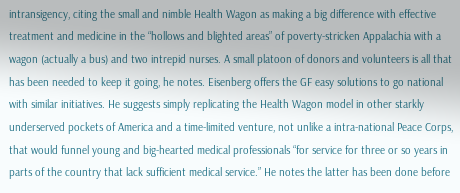intransigency, citing the small and nimble Health Wagon as making a big difference with effective treatment and medicine in the “hollows and blighted areas” of poverty-stricken Appalachia with a wagon (actually a bus) and two intrepid nurses. A small platoon of donors and volunteers is all that has been needed to keep it going, he notes. Eisenberg offers the GF easy solutions to go national with similar initiatives. He suggests simply replicating the Health Wagon model in other starkly underserved pockets of America and a time-limited venture, not unlike a intra-national Peace Corps, that would funnel young and big-hearted medical professionals “for service for three or so years in parts of the country that lack sufficient medical service.” He notes the latter has been done before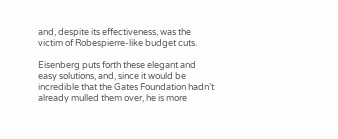and, despite its effectiveness, was the victim of Robespierre-like budget cuts.

Eisenberg puts forth these elegant and easy solutions, and, since it would be incredible that the Gates Foundation hadn’t already mulled them over, he is more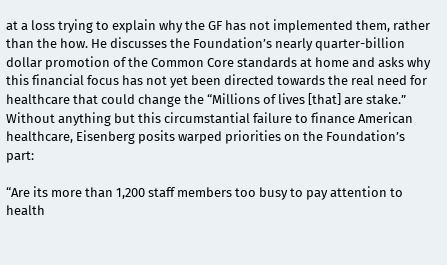at a loss trying to explain why the GF has not implemented them, rather than the how. He discusses the Foundation’s nearly quarter-billion dollar promotion of the Common Core standards at home and asks why this financial focus has not yet been directed towards the real need for healthcare that could change the “Millions of lives [that] are stake.” Without anything but this circumstantial failure to finance American healthcare, Eisenberg posits warped priorities on the Foundation’s part:

“Are its more than 1,200 staff members too busy to pay attention to health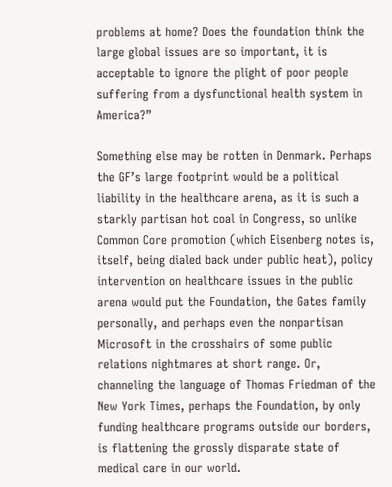problems at home? Does the foundation think the large global issues are so important, it is acceptable to ignore the plight of poor people suffering from a dysfunctional health system in America?”

Something else may be rotten in Denmark. Perhaps the GF’s large footprint would be a political liability in the healthcare arena, as it is such a starkly partisan hot coal in Congress, so unlike Common Core promotion (which Eisenberg notes is, itself, being dialed back under public heat), policy intervention on healthcare issues in the public arena would put the Foundation, the Gates family personally, and perhaps even the nonpartisan Microsoft in the crosshairs of some public relations nightmares at short range. Or, channeling the language of Thomas Friedman of the New York Times, perhaps the Foundation, by only funding healthcare programs outside our borders, is flattening the grossly disparate state of medical care in our world.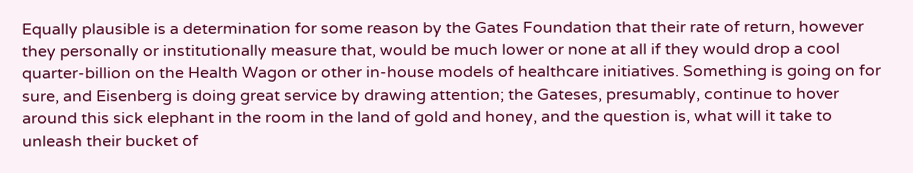Equally plausible is a determination for some reason by the Gates Foundation that their rate of return, however they personally or institutionally measure that, would be much lower or none at all if they would drop a cool quarter-billion on the Health Wagon or other in-house models of healthcare initiatives. Something is going on for sure, and Eisenberg is doing great service by drawing attention; the Gateses, presumably, continue to hover around this sick elephant in the room in the land of gold and honey, and the question is, what will it take to unleash their bucket of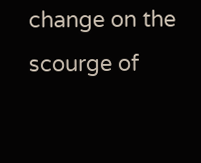change on the scourge of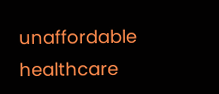unaffordable healthcare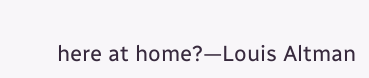here at home?—Louis Altman